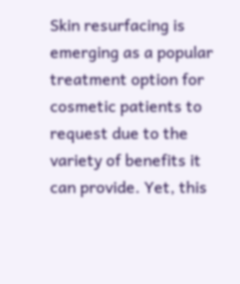Skin resurfacing is emerging as a popular treatment option for cosmetic patients to request due to the variety of benefits it can provide. Yet, this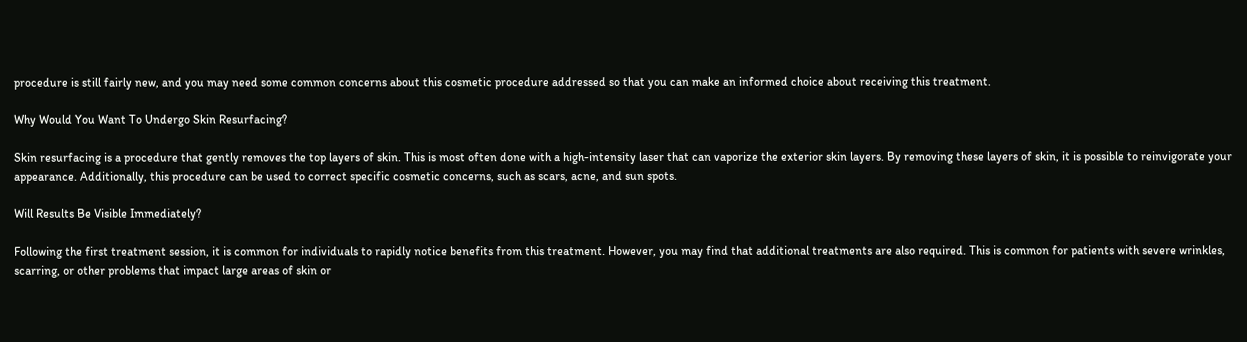procedure is still fairly new, and you may need some common concerns about this cosmetic procedure addressed so that you can make an informed choice about receiving this treatment.

Why Would You Want To Undergo Skin Resurfacing?

Skin resurfacing is a procedure that gently removes the top layers of skin. This is most often done with a high-intensity laser that can vaporize the exterior skin layers. By removing these layers of skin, it is possible to reinvigorate your appearance. Additionally, this procedure can be used to correct specific cosmetic concerns, such as scars, acne, and sun spots.

Will Results Be Visible Immediately?

Following the first treatment session, it is common for individuals to rapidly notice benefits from this treatment. However, you may find that additional treatments are also required. This is common for patients with severe wrinkles, scarring, or other problems that impact large areas of skin or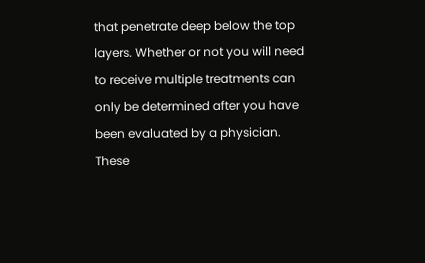that penetrate deep below the top layers. Whether or not you will need to receive multiple treatments can only be determined after you have been evaluated by a physician. These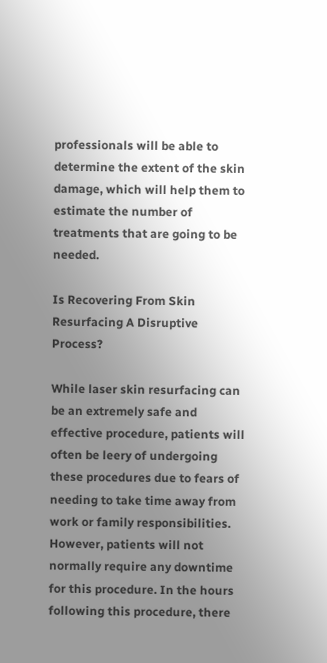professionals will be able to determine the extent of the skin damage, which will help them to estimate the number of treatments that are going to be needed.

Is Recovering From Skin Resurfacing A Disruptive Process?

While laser skin resurfacing can be an extremely safe and effective procedure, patients will often be leery of undergoing these procedures due to fears of needing to take time away from work or family responsibilities. However, patients will not normally require any downtime for this procedure. In the hours following this procedure, there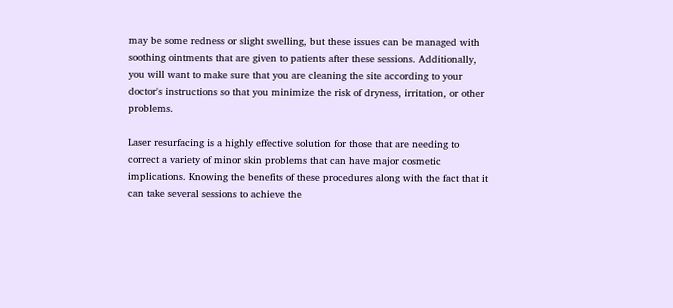may be some redness or slight swelling, but these issues can be managed with soothing ointments that are given to patients after these sessions. Additionally, you will want to make sure that you are cleaning the site according to your doctor's instructions so that you minimize the risk of dryness, irritation, or other problems.

Laser resurfacing is a highly effective solution for those that are needing to correct a variety of minor skin problems that can have major cosmetic implications. Knowing the benefits of these procedures along with the fact that it can take several sessions to achieve the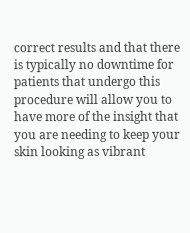correct results and that there is typically no downtime for patients that undergo this procedure will allow you to have more of the insight that you are needing to keep your skin looking as vibrant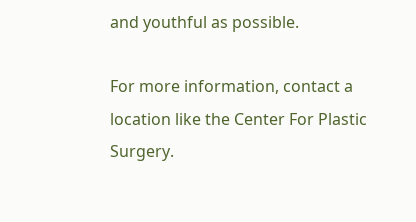and youthful as possible.

For more information, contact a location like the Center For Plastic Surgery.